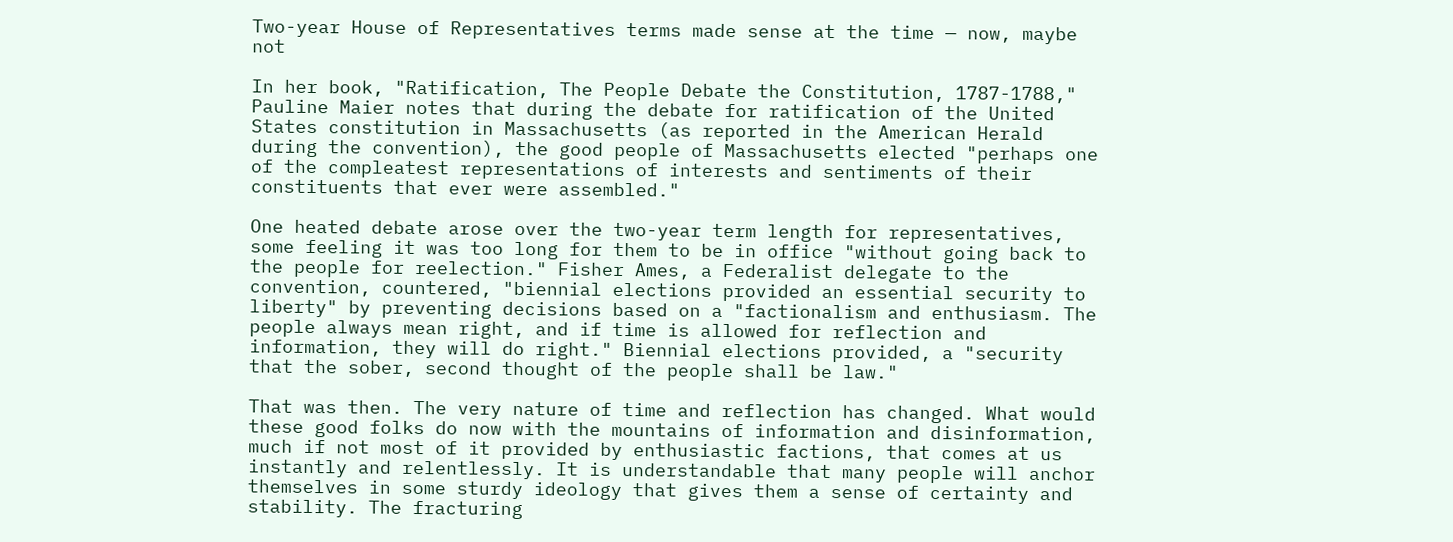Two-year House of Representatives terms made sense at the time — now, maybe not

In her book, "Ratification, The People Debate the Constitution, 1787-1788," Pauline Maier notes that during the debate for ratification of the United States constitution in Massachusetts (as reported in the American Herald during the convention), the good people of Massachusetts elected "perhaps one of the compleatest representations of interests and sentiments of their constituents that ever were assembled."

One heated debate arose over the two-year term length for representatives, some feeling it was too long for them to be in office "without going back to the people for reelection." Fisher Ames, a Federalist delegate to the convention, countered, "biennial elections provided an essential security to liberty" by preventing decisions based on a "factionalism and enthusiasm. The people always mean right, and if time is allowed for reflection and information, they will do right." Biennial elections provided, a "security that the sober, second thought of the people shall be law."

That was then. The very nature of time and reflection has changed. What would these good folks do now with the mountains of information and disinformation, much if not most of it provided by enthusiastic factions, that comes at us instantly and relentlessly. It is understandable that many people will anchor themselves in some sturdy ideology that gives them a sense of certainty and stability. The fracturing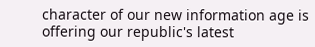character of our new information age is offering our republic's latest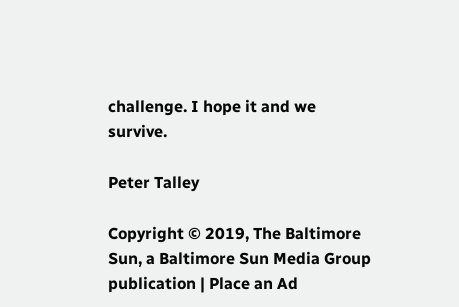challenge. I hope it and we survive.

Peter Talley

Copyright © 2019, The Baltimore Sun, a Baltimore Sun Media Group publication | Place an Ad